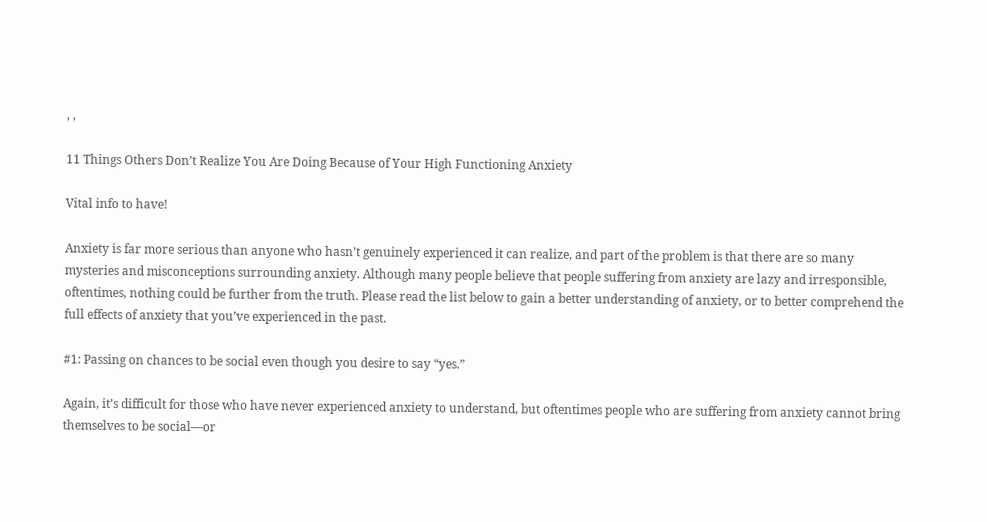, ,

11 Things Others Don’t Realize You Are Doing Because of Your High Functioning Anxiety

Vital info to have!

Anxiety is far more serious than anyone who hasn’t genuinely experienced it can realize, and part of the problem is that there are so many mysteries and misconceptions surrounding anxiety. Although many people believe that people suffering from anxiety are lazy and irresponsible, oftentimes, nothing could be further from the truth. Please read the list below to gain a better understanding of anxiety, or to better comprehend the full effects of anxiety that you’ve experienced in the past.

#1: Passing on chances to be social even though you desire to say “yes.”

Again, it’s difficult for those who have never experienced anxiety to understand, but oftentimes people who are suffering from anxiety cannot bring themselves to be social—or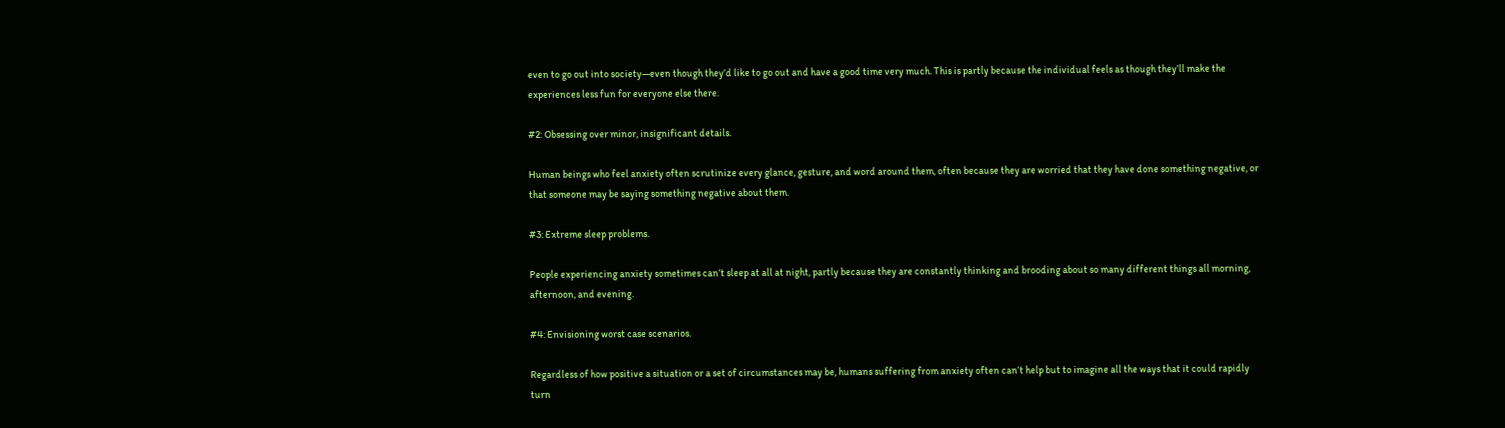even to go out into society—even though they’d like to go out and have a good time very much. This is partly because the individual feels as though they’ll make the experiences less fun for everyone else there.

#2: Obsessing over minor, insignificant details.

Human beings who feel anxiety often scrutinize every glance, gesture, and word around them, often because they are worried that they have done something negative, or that someone may be saying something negative about them.

#3: Extreme sleep problems.

People experiencing anxiety sometimes can’t sleep at all at night, partly because they are constantly thinking and brooding about so many different things all morning, afternoon, and evening.

#4: Envisioning worst case scenarios.

Regardless of how positive a situation or a set of circumstances may be, humans suffering from anxiety often can’t help but to imagine all the ways that it could rapidly turn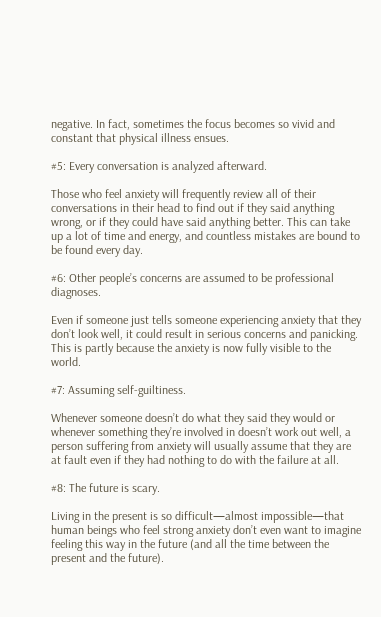negative. In fact, sometimes the focus becomes so vivid and constant that physical illness ensues.

#5: Every conversation is analyzed afterward.

Those who feel anxiety will frequently review all of their conversations in their head to find out if they said anything wrong, or if they could have said anything better. This can take up a lot of time and energy, and countless mistakes are bound to be found every day.

#6: Other people’s concerns are assumed to be professional diagnoses.

Even if someone just tells someone experiencing anxiety that they don’t look well, it could result in serious concerns and panicking. This is partly because the anxiety is now fully visible to the world.

#7: Assuming self-guiltiness.

Whenever someone doesn’t do what they said they would or whenever something they’re involved in doesn’t work out well, a person suffering from anxiety will usually assume that they are at fault even if they had nothing to do with the failure at all.

#8: The future is scary.

Living in the present is so difficult—almost impossible—that human beings who feel strong anxiety don’t even want to imagine feeling this way in the future (and all the time between the present and the future).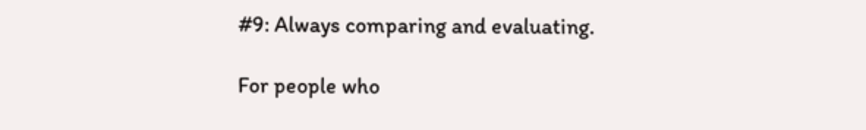#9: Always comparing and evaluating.

For people who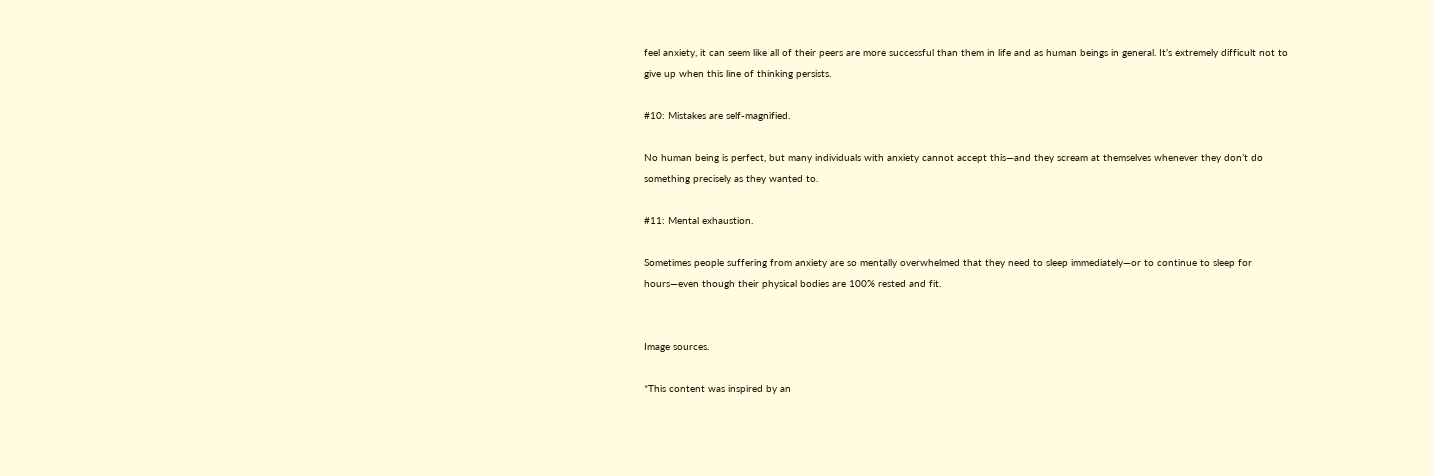feel anxiety, it can seem like all of their peers are more successful than them in life and as human beings in general. It’s extremely difficult not to give up when this line of thinking persists.

#10: Mistakes are self-magnified.

No human being is perfect, but many individuals with anxiety cannot accept this—and they scream at themselves whenever they don’t do something precisely as they wanted to.

#11: Mental exhaustion.

Sometimes people suffering from anxiety are so mentally overwhelmed that they need to sleep immediately—or to continue to sleep for hours—even though their physical bodies are 100% rested and fit.


Image sources.

*This content was inspired by an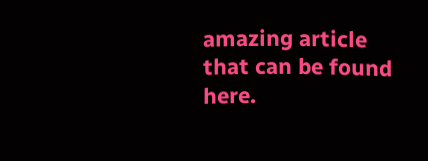amazing article that can be found here.